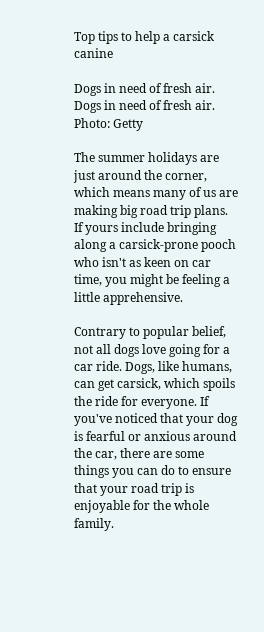Top tips to help a carsick canine

Dogs in need of fresh air.
Dogs in need of fresh air. Photo: Getty

The summer holidays are just around the corner, which means many of us are making big road trip plans. If yours include bringing along a carsick-prone pooch who isn't as keen on car time, you might be feeling a little apprehensive.

Contrary to popular belief, not all dogs love going for a car ride. Dogs, like humans, can get carsick, which spoils the ride for everyone. If you've noticed that your dog is fearful or anxious around the car, there are some things you can do to ensure that your road trip is enjoyable for the whole family.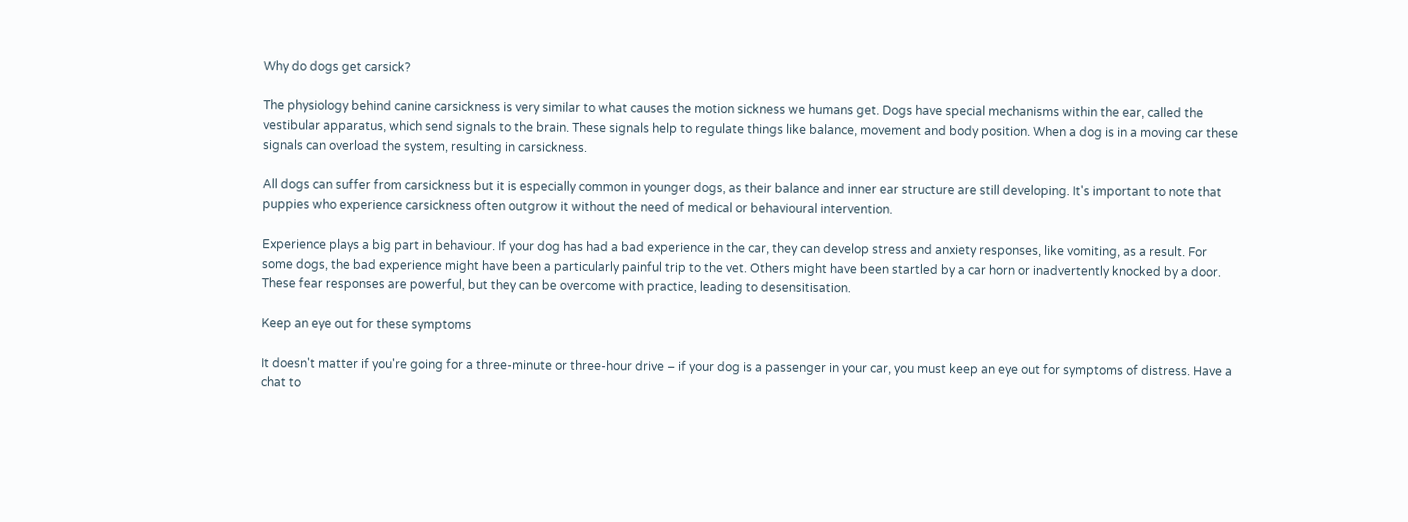Why do dogs get carsick?

The physiology behind canine carsickness is very similar to what causes the motion sickness we humans get. Dogs have special mechanisms within the ear, called the vestibular apparatus, which send signals to the brain. These signals help to regulate things like balance, movement and body position. When a dog is in a moving car these signals can overload the system, resulting in carsickness.

All dogs can suffer from carsickness but it is especially common in younger dogs, as their balance and inner ear structure are still developing. It's important to note that puppies who experience carsickness often outgrow it without the need of medical or behavioural intervention.

Experience plays a big part in behaviour. If your dog has had a bad experience in the car, they can develop stress and anxiety responses, like vomiting, as a result. For some dogs, the bad experience might have been a particularly painful trip to the vet. Others might have been startled by a car horn or inadvertently knocked by a door. These fear responses are powerful, but they can be overcome with practice, leading to desensitisation.

Keep an eye out for these symptoms

It doesn't matter if you're going for a three-minute or three-hour drive – if your dog is a passenger in your car, you must keep an eye out for symptoms of distress. Have a chat to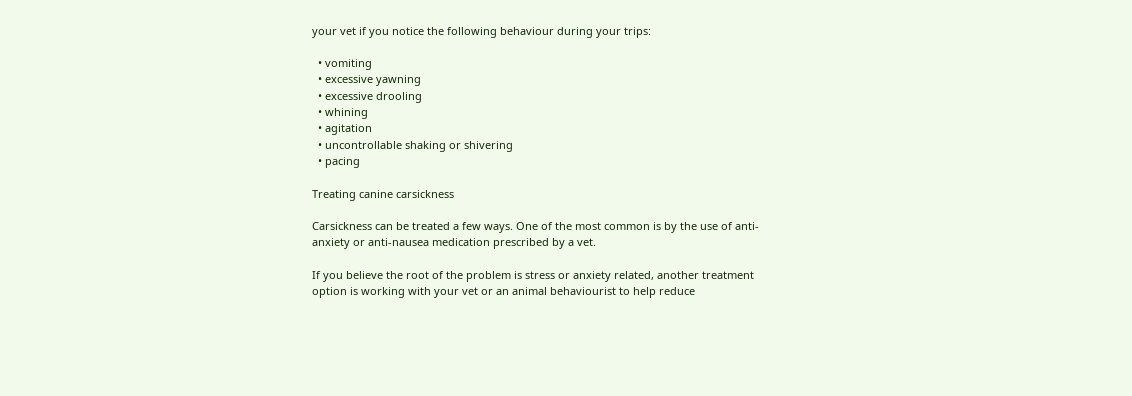your vet if you notice the following behaviour during your trips:

  • vomiting
  • excessive yawning
  • excessive drooling
  • whining
  • agitation
  • uncontrollable shaking or shivering
  • pacing

Treating canine carsickness

Carsickness can be treated a few ways. One of the most common is by the use of anti-anxiety or anti-nausea medication prescribed by a vet.

If you believe the root of the problem is stress or anxiety related, another treatment option is working with your vet or an animal behaviourist to help reduce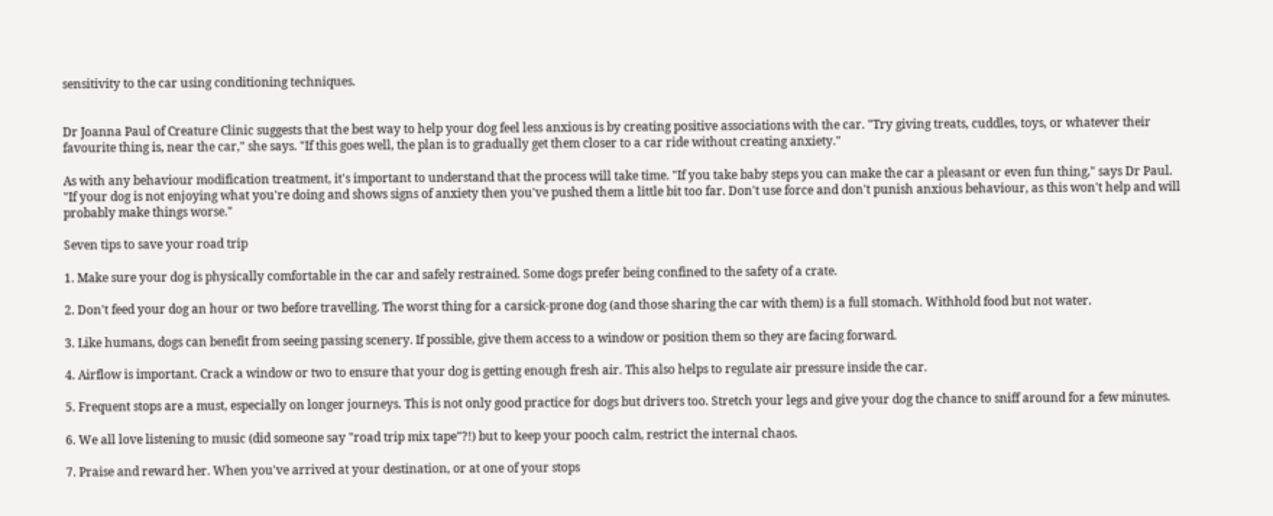sensitivity to the car using conditioning techniques.


Dr Joanna Paul of Creature Clinic suggests that the best way to help your dog feel less anxious is by creating positive associations with the car. "Try giving treats, cuddles, toys, or whatever their favourite thing is, near the car," she says. "If this goes well, the plan is to gradually get them closer to a car ride without creating anxiety."

As with any behaviour modification treatment, it's important to understand that the process will take time. "If you take baby steps you can make the car a pleasant or even fun thing," says Dr Paul. "If your dog is not enjoying what you're doing and shows signs of anxiety then you've pushed them a little bit too far. Don't use force and don't punish anxious behaviour, as this won't help and will probably make things worse."

Seven tips to save your road trip

1. Make sure your dog is physically comfortable in the car and safely restrained. Some dogs prefer being confined to the safety of a crate.

2. Don't feed your dog an hour or two before travelling. The worst thing for a carsick-prone dog (and those sharing the car with them) is a full stomach. Withhold food but not water.

3. Like humans, dogs can benefit from seeing passing scenery. If possible, give them access to a window or position them so they are facing forward.

4. Airflow is important. Crack a window or two to ensure that your dog is getting enough fresh air. This also helps to regulate air pressure inside the car.

5. Frequent stops are a must, especially on longer journeys. This is not only good practice for dogs but drivers too. Stretch your legs and give your dog the chance to sniff around for a few minutes.

6. We all love listening to music (did someone say "road trip mix tape"?!) but to keep your pooch calm, restrict the internal chaos.

7. Praise and reward her. When you've arrived at your destination, or at one of your stops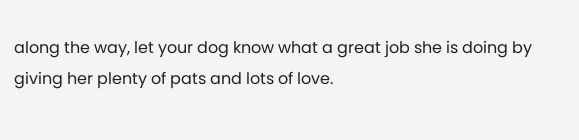along the way, let your dog know what a great job she is doing by giving her plenty of pats and lots of love.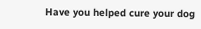Have you helped cure your dog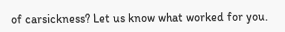of carsickness? Let us know what worked for you.